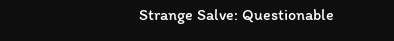Strange Salve: Questionable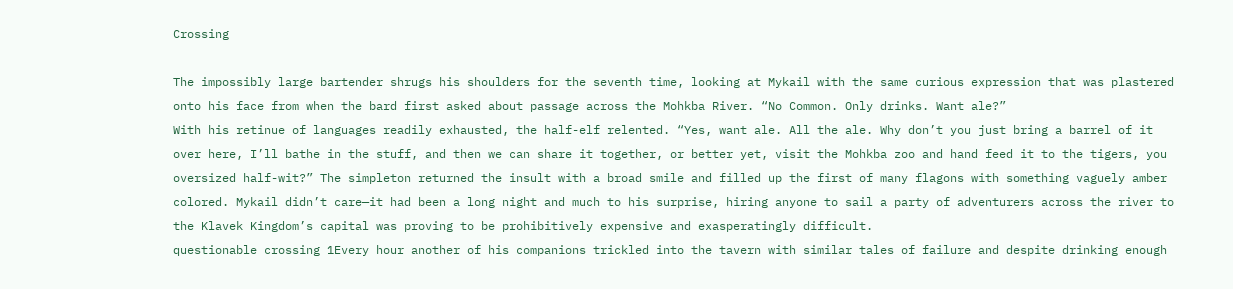Crossing

The impossibly large bartender shrugs his shoulders for the seventh time, looking at Mykail with the same curious expression that was plastered onto his face from when the bard first asked about passage across the Mohkba River. “No Common. Only drinks. Want ale?”
With his retinue of languages readily exhausted, the half-elf relented. “Yes, want ale. All the ale. Why don’t you just bring a barrel of it over here, I’ll bathe in the stuff, and then we can share it together, or better yet, visit the Mohkba zoo and hand feed it to the tigers, you oversized half-wit?” The simpleton returned the insult with a broad smile and filled up the first of many flagons with something vaguely amber colored. Mykail didn’t care—it had been a long night and much to his surprise, hiring anyone to sail a party of adventurers across the river to the Klavek Kingdom’s capital was proving to be prohibitively expensive and exasperatingly difficult.
questionable crossing 1Every hour another of his companions trickled into the tavern with similar tales of failure and despite drinking enough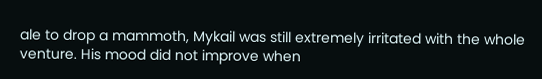ale to drop a mammoth, Mykail was still extremely irritated with the whole venture. His mood did not improve when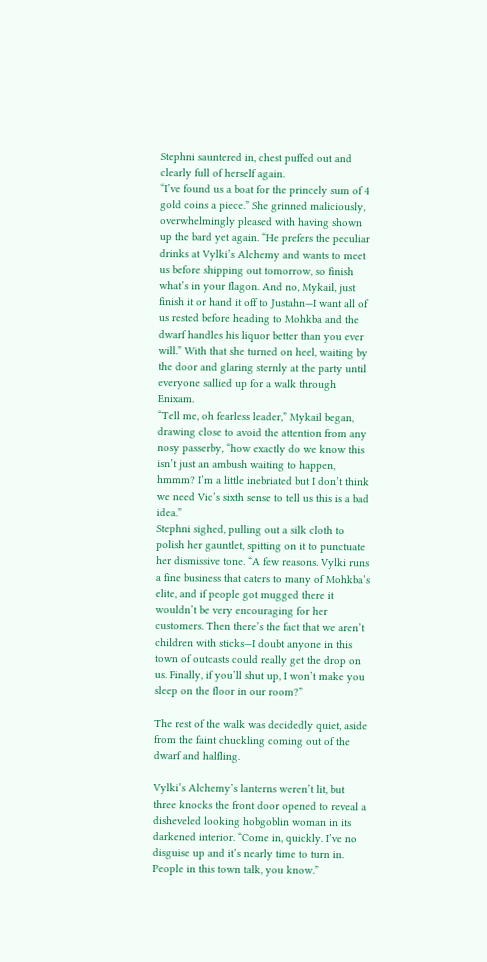Stephni sauntered in, chest puffed out and clearly full of herself again.
“I’ve found us a boat for the princely sum of 4 gold coins a piece.” She grinned maliciously, overwhelmingly pleased with having shown up the bard yet again. “He prefers the peculiar drinks at Vylki’s Alchemy and wants to meet us before shipping out tomorrow, so finish what’s in your flagon. And no, Mykail, just finish it or hand it off to Justahn—I want all of us rested before heading to Mohkba and the dwarf handles his liquor better than you ever will.” With that she turned on heel, waiting by the door and glaring sternly at the party until everyone sallied up for a walk through Enixam.
“Tell me, oh fearless leader,” Mykail began, drawing close to avoid the attention from any nosy passerby, “how exactly do we know this isn’t just an ambush waiting to happen, hmmm? I’m a little inebriated but I don’t think we need Vic’s sixth sense to tell us this is a bad idea.”
Stephni sighed, pulling out a silk cloth to polish her gauntlet, spitting on it to punctuate her dismissive tone. “A few reasons. Vylki runs a fine business that caters to many of Mohkba’s elite, and if people got mugged there it wouldn’t be very encouraging for her customers. Then there’s the fact that we aren’t children with sticks—I doubt anyone in this town of outcasts could really get the drop on us. Finally, if you’ll shut up, I won’t make you sleep on the floor in our room?”

The rest of the walk was decidedly quiet, aside from the faint chuckling coming out of the dwarf and halfling.

Vylki’s Alchemy’s lanterns weren’t lit, but three knocks the front door opened to reveal a disheveled looking hobgoblin woman in its darkened interior. “Come in, quickly. I’ve no disguise up and it’s nearly time to turn in. People in this town talk, you know.”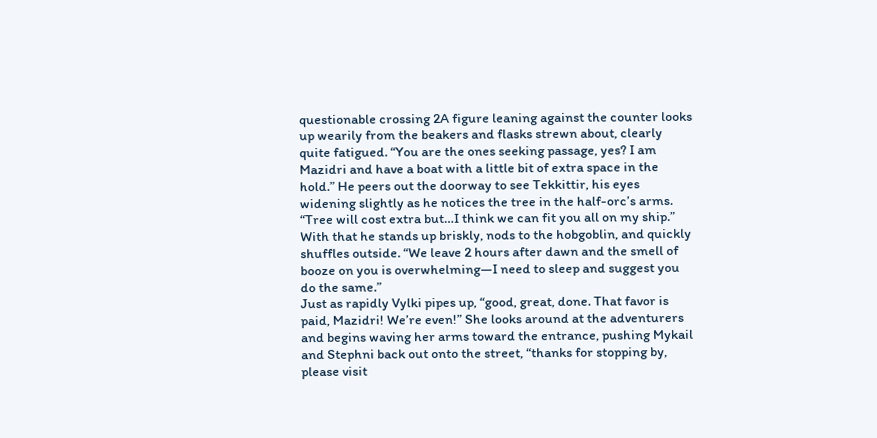questionable crossing 2A figure leaning against the counter looks up wearily from the beakers and flasks strewn about, clearly quite fatigued. “You are the ones seeking passage, yes? I am Mazidri and have a boat with a little bit of extra space in the hold.” He peers out the doorway to see Tekkittir, his eyes widening slightly as he notices the tree in the half-orc’s arms. “Tree will cost extra but…I think we can fit you all on my ship.” With that he stands up briskly, nods to the hobgoblin, and quickly shuffles outside. “We leave 2 hours after dawn and the smell of booze on you is overwhelming—I need to sleep and suggest you do the same.”
Just as rapidly Vylki pipes up, “good, great, done. That favor is paid, Mazidri! We’re even!” She looks around at the adventurers and begins waving her arms toward the entrance, pushing Mykail and Stephni back out onto the street, “thanks for stopping by, please visit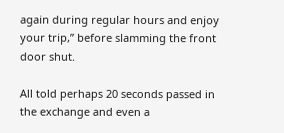again during regular hours and enjoy your trip,” before slamming the front door shut.

All told perhaps 20 seconds passed in the exchange and even a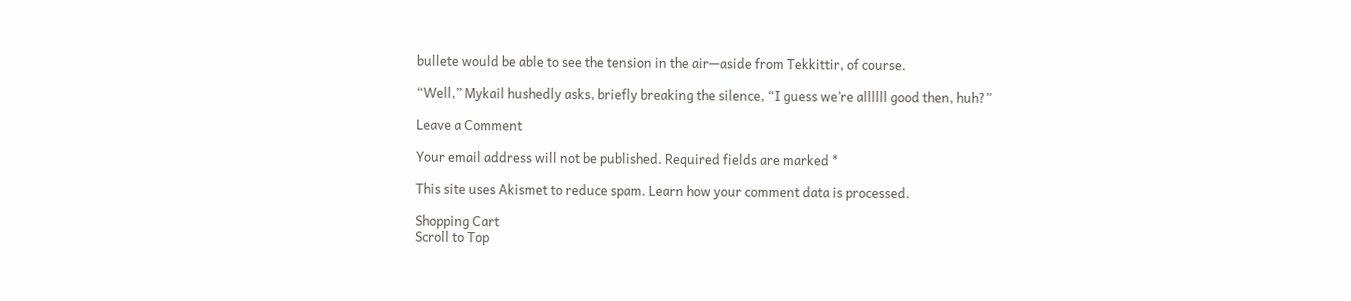bullete would be able to see the tension in the air—aside from Tekkittir, of course.

“Well,” Mykail hushedly asks, briefly breaking the silence, “I guess we’re allllll good then, huh?”

Leave a Comment

Your email address will not be published. Required fields are marked *

This site uses Akismet to reduce spam. Learn how your comment data is processed.

Shopping Cart
Scroll to Top